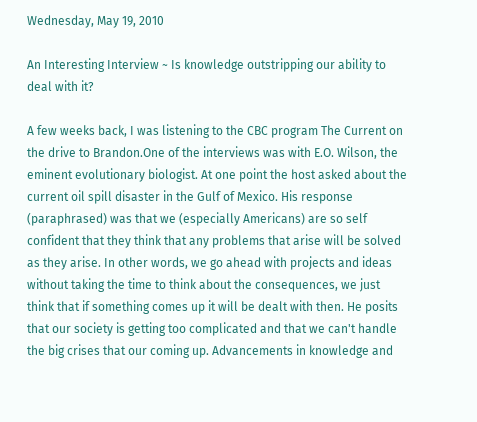Wednesday, May 19, 2010

An Interesting Interview ~ Is knowledge outstripping our ability to deal with it?

A few weeks back, I was listening to the CBC program The Current on the drive to Brandon.One of the interviews was with E.O. Wilson, the eminent evolutionary biologist. At one point the host asked about the current oil spill disaster in the Gulf of Mexico. His response (paraphrased) was that we (especially Americans) are so self confident that they think that any problems that arise will be solved as they arise. In other words, we go ahead with projects and ideas without taking the time to think about the consequences, we just think that if something comes up it will be dealt with then. He posits that our society is getting too complicated and that we can't handle the big crises that our coming up. Advancements in knowledge and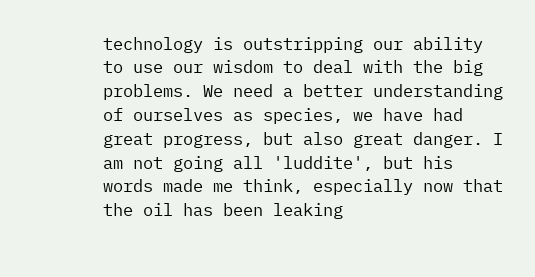technology is outstripping our ability to use our wisdom to deal with the big problems. We need a better understanding of ourselves as species, we have had great progress, but also great danger. I am not going all 'luddite', but his words made me think, especially now that the oil has been leaking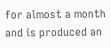for almost a month and is produced an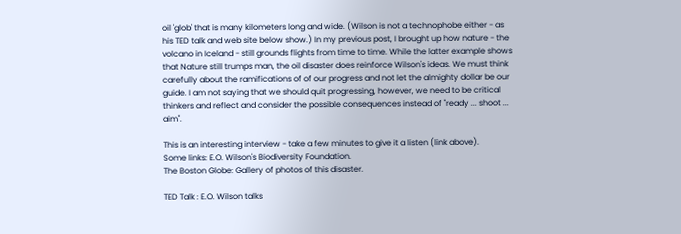oil 'glob' that is many kilometers long and wide. (Wilson is not a technophobe either - as his TED talk and web site below show.) In my previous post, I brought up how nature - the volcano in Iceland - still grounds flights from time to time. While the latter example shows that Nature still trumps man, the oil disaster does reinforce Wilson's ideas. We must think carefully about the ramifications of of our progress and not let the almighty dollar be our guide. I am not saying that we should quit progressing, however, we need to be critical thinkers and reflect and consider the possible consequences instead of "ready ... shoot ... aim".

This is an interesting interview - take a few minutes to give it a listen (link above).
Some links: E.O. Wilson's Biodiversity Foundation.
The Boston Globe: Gallery of photos of this disaster.

TED Talk : E.O. Wilson talks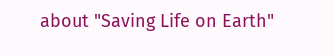about "Saving Life on Earth"